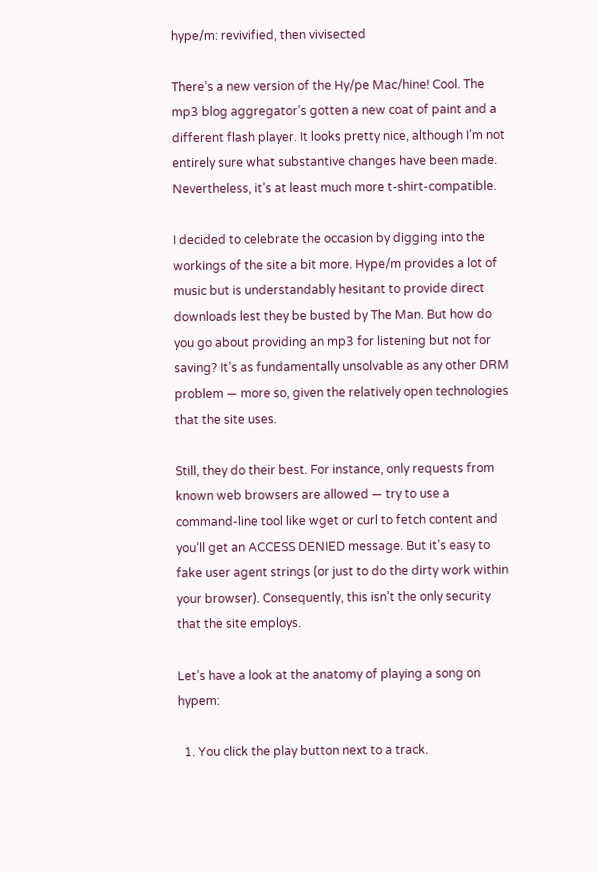hype/m: revivified, then vivisected

There’s a new version of the Hy/pe Mac/hine! Cool. The mp3 blog aggregator’s gotten a new coat of paint and a different flash player. It looks pretty nice, although I’m not entirely sure what substantive changes have been made. Nevertheless, it’s at least much more t-shirt-compatible.

I decided to celebrate the occasion by digging into the workings of the site a bit more. Hype/m provides a lot of music but is understandably hesitant to provide direct downloads lest they be busted by The Man. But how do you go about providing an mp3 for listening but not for saving? It’s as fundamentally unsolvable as any other DRM problem — more so, given the relatively open technologies that the site uses.

Still, they do their best. For instance, only requests from known web browsers are allowed — try to use a command-line tool like wget or curl to fetch content and you’ll get an ACCESS DENIED message. But it’s easy to fake user agent strings (or just to do the dirty work within your browser). Consequently, this isn’t the only security that the site employs.

Let’s have a look at the anatomy of playing a song on hypem:

  1. You click the play button next to a track.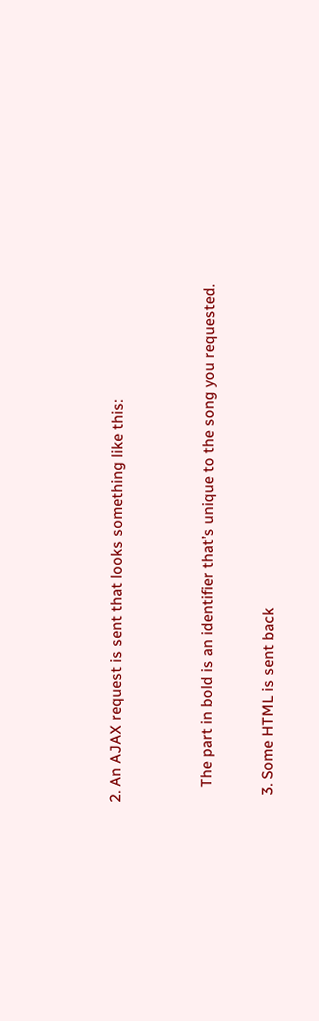2. An AJAX request is sent that looks something like this:


    The part in bold is an identifier that’s unique to the song you requested.

  3. Some HTML is sent back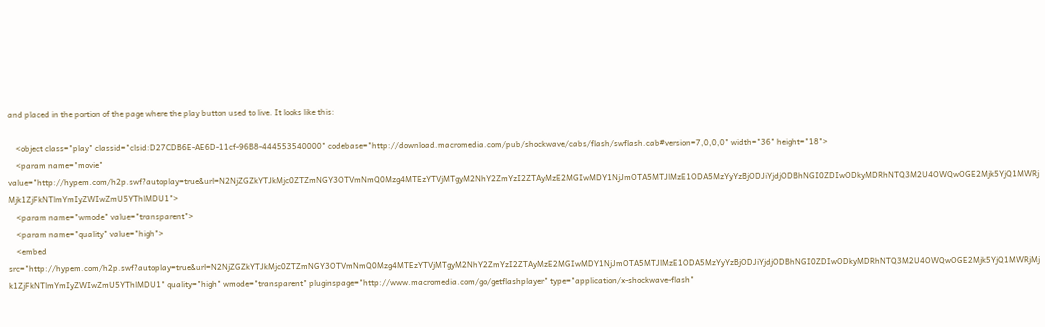and placed in the portion of the page where the play button used to live. It looks like this:

    <object class="play" classid="clsid:D27CDB6E-AE6D-11cf-96B8-444553540000" codebase="http://download.macromedia.com/pub/shockwave/cabs/flash/swflash.cab#version=7,0,0,0" width="36" height="18">
    <param name="movie" value="http://hypem.com/h2p.swf?autoplay=true&url=N2NjZGZkYTJkMjc0ZTZmNGY3OTVmNmQ0Mzg4MTEzYTVjMTgyM2NhY2ZmYzI2ZTAyMzE2MGIwMDY1NjJmOTA5MTJlMzE1ODA5MzYyYzBjODJiYjdjODBhNGI0ZDIwODkyMDRhNTQ3M2U4OWQwOGE2Mjk5YjQ1MWRjMjk1ZjFkNTlmYmIyZWIwZmU5YThlMDU1">
    <param name="wmode" value="transparent">
    <param name="quality" value="high">
    <embed src="http://hypem.com/h2p.swf?autoplay=true&url=N2NjZGZkYTJkMjc0ZTZmNGY3OTVmNmQ0Mzg4MTEzYTVjMTgyM2NhY2ZmYzI2ZTAyMzE2MGIwMDY1NjJmOTA5MTJlMzE1ODA5MzYyYzBjODJiYjdjODBhNGI0ZDIwODkyMDRhNTQ3M2U4OWQwOGE2Mjk5YjQ1MWRjMjk1ZjFkNTlmYmIyZWIwZmU5YThlMDU1" quality="high" wmode="transparent" pluginspage="http://www.macromedia.com/go/getflashplayer" type="application/x-shockwave-flash"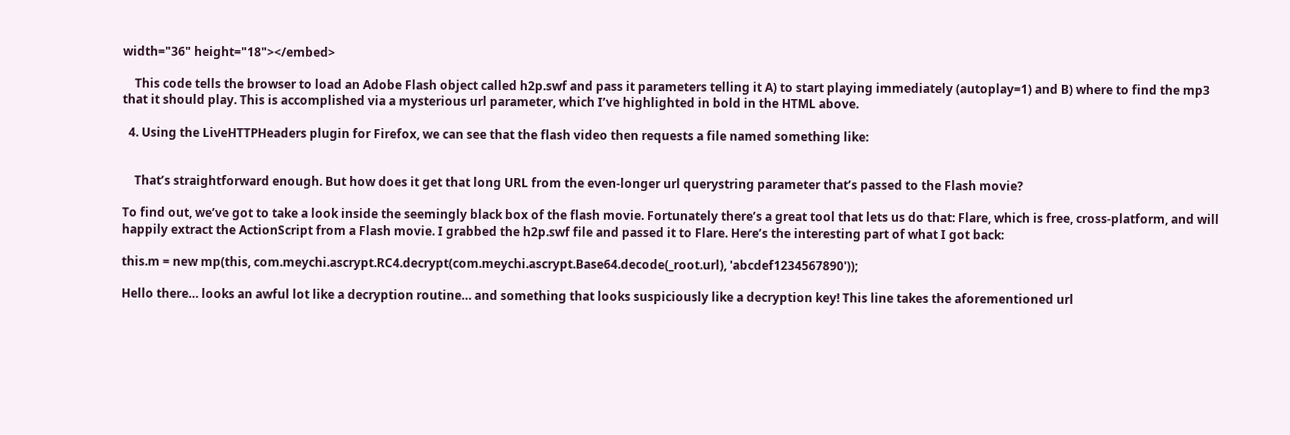width="36" height="18"></embed>

    This code tells the browser to load an Adobe Flash object called h2p.swf and pass it parameters telling it A) to start playing immediately (autoplay=1) and B) where to find the mp3 that it should play. This is accomplished via a mysterious url parameter, which I’ve highlighted in bold in the HTML above.

  4. Using the LiveHTTPHeaders plugin for Firefox, we can see that the flash video then requests a file named something like:


    That’s straightforward enough. But how does it get that long URL from the even-longer url querystring parameter that’s passed to the Flash movie?

To find out, we’ve got to take a look inside the seemingly black box of the flash movie. Fortunately there’s a great tool that lets us do that: Flare, which is free, cross-platform, and will happily extract the ActionScript from a Flash movie. I grabbed the h2p.swf file and passed it to Flare. Here’s the interesting part of what I got back:

this.m = new mp(this, com.meychi.ascrypt.RC4.decrypt(com.meychi.ascrypt.Base64.decode(_root.url), 'abcdef1234567890'));

Hello there… looks an awful lot like a decryption routine… and something that looks suspiciously like a decryption key! This line takes the aforementioned url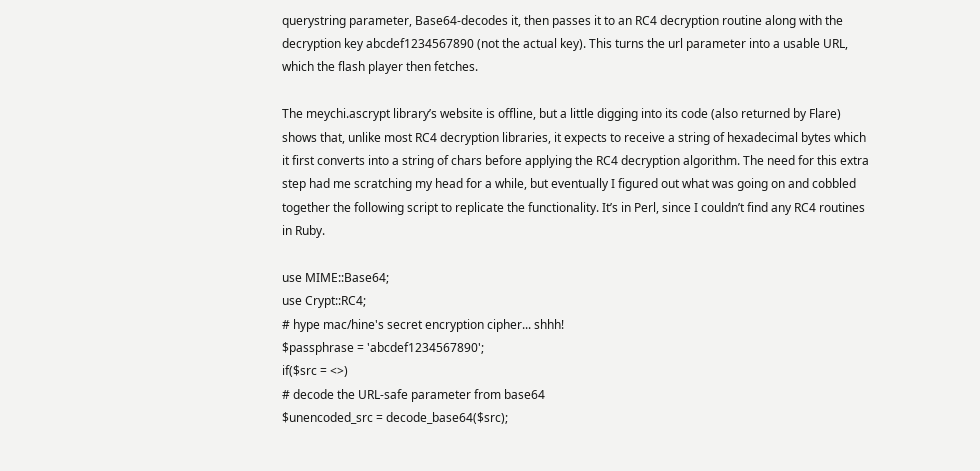querystring parameter, Base64-decodes it, then passes it to an RC4 decryption routine along with the decryption key abcdef1234567890 (not the actual key). This turns the url parameter into a usable URL, which the flash player then fetches.

The meychi.ascrypt library’s website is offline, but a little digging into its code (also returned by Flare) shows that, unlike most RC4 decryption libraries, it expects to receive a string of hexadecimal bytes which it first converts into a string of chars before applying the RC4 decryption algorithm. The need for this extra step had me scratching my head for a while, but eventually I figured out what was going on and cobbled together the following script to replicate the functionality. It’s in Perl, since I couldn’t find any RC4 routines in Ruby.

use MIME::Base64;
use Crypt::RC4;
# hype mac/hine's secret encryption cipher... shhh!
$passphrase = 'abcdef1234567890';
if($src = <>)
# decode the URL-safe parameter from base64
$unencoded_src = decode_base64($src);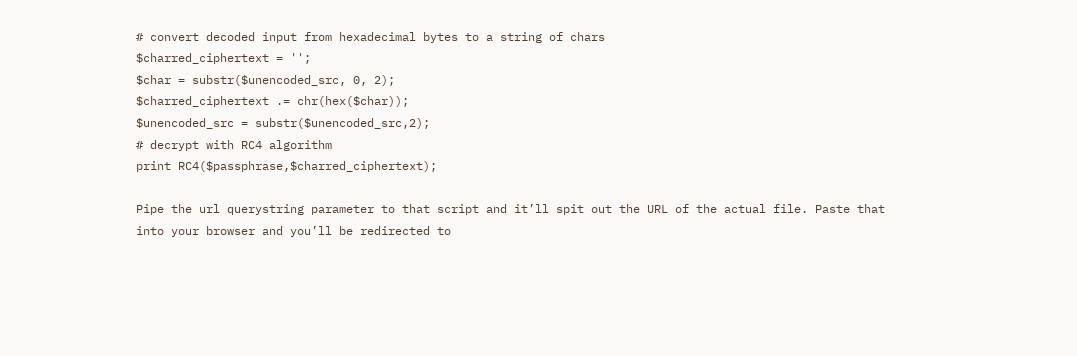# convert decoded input from hexadecimal bytes to a string of chars
$charred_ciphertext = '';
$char = substr($unencoded_src, 0, 2);
$charred_ciphertext .= chr(hex($char));
$unencoded_src = substr($unencoded_src,2);
# decrypt with RC4 algorithm
print RC4($passphrase,$charred_ciphertext);

Pipe the url querystring parameter to that script and it’ll spit out the URL of the actual file. Paste that into your browser and you’ll be redirected to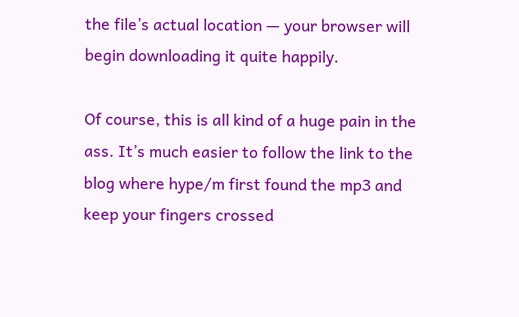the file’s actual location — your browser will begin downloading it quite happily.

Of course, this is all kind of a huge pain in the ass. It’s much easier to follow the link to the blog where hype/m first found the mp3 and keep your fingers crossed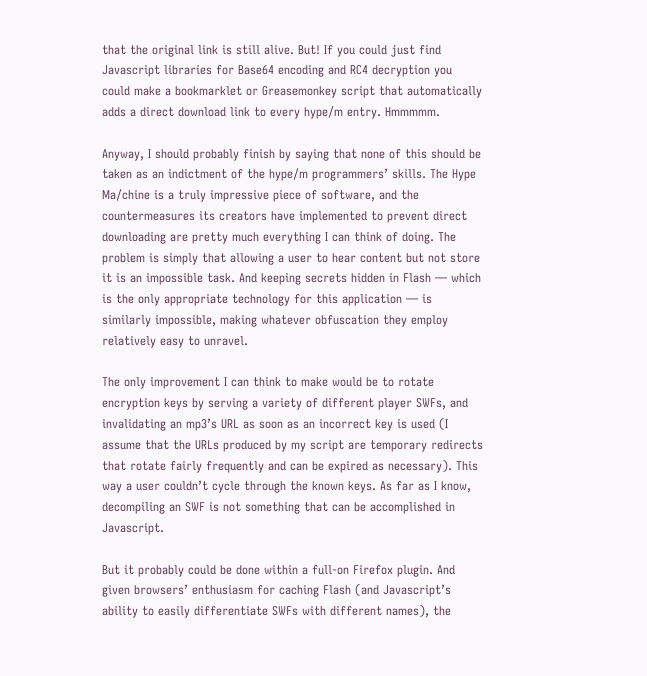that the original link is still alive. But! If you could just find Javascript libraries for Base64 encoding and RC4 decryption you could make a bookmarklet or Greasemonkey script that automatically adds a direct download link to every hype/m entry. Hmmmmm.

Anyway, I should probably finish by saying that none of this should be taken as an indictment of the hype/m programmers’ skills. The Hype Ma/chine is a truly impressive piece of software, and the countermeasures its creators have implemented to prevent direct downloading are pretty much everything I can think of doing. The problem is simply that allowing a user to hear content but not store it is an impossible task. And keeping secrets hidden in Flash — which is the only appropriate technology for this application — is similarly impossible, making whatever obfuscation they employ relatively easy to unravel.

The only improvement I can think to make would be to rotate encryption keys by serving a variety of different player SWFs, and invalidating an mp3’s URL as soon as an incorrect key is used (I assume that the URLs produced by my script are temporary redirects that rotate fairly frequently and can be expired as necessary). This way a user couldn’t cycle through the known keys. As far as I know, decompiling an SWF is not something that can be accomplished in Javascript.

But it probably could be done within a full-on Firefox plugin. And given browsers’ enthusiasm for caching Flash (and Javascript’s ability to easily differentiate SWFs with different names), the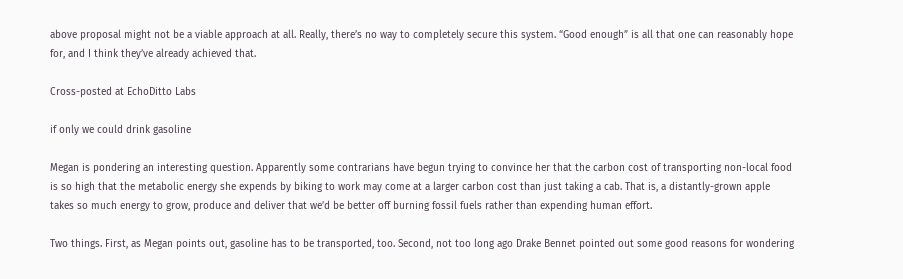above proposal might not be a viable approach at all. Really, there’s no way to completely secure this system. “Good enough” is all that one can reasonably hope for, and I think they’ve already achieved that.

Cross-posted at EchoDitto Labs

if only we could drink gasoline

Megan is pondering an interesting question. Apparently some contrarians have begun trying to convince her that the carbon cost of transporting non-local food is so high that the metabolic energy she expends by biking to work may come at a larger carbon cost than just taking a cab. That is, a distantly-grown apple takes so much energy to grow, produce and deliver that we’d be better off burning fossil fuels rather than expending human effort.

Two things. First, as Megan points out, gasoline has to be transported, too. Second, not too long ago Drake Bennet pointed out some good reasons for wondering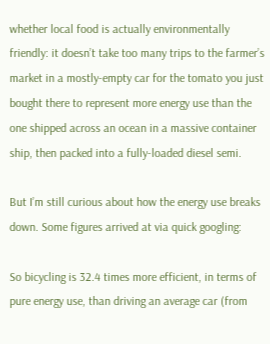whether local food is actually environmentally friendly: it doesn’t take too many trips to the farmer’s market in a mostly-empty car for the tomato you just bought there to represent more energy use than the one shipped across an ocean in a massive container ship, then packed into a fully-loaded diesel semi.

But I’m still curious about how the energy use breaks down. Some figures arrived at via quick googling:

So bicycling is 32.4 times more efficient, in terms of pure energy use, than driving an average car (from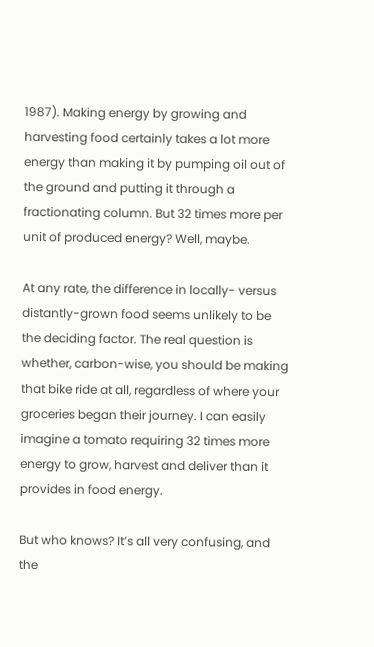1987). Making energy by growing and harvesting food certainly takes a lot more energy than making it by pumping oil out of the ground and putting it through a fractionating column. But 32 times more per unit of produced energy? Well, maybe.

At any rate, the difference in locally- versus distantly-grown food seems unlikely to be the deciding factor. The real question is whether, carbon-wise, you should be making that bike ride at all, regardless of where your groceries began their journey. I can easily imagine a tomato requiring 32 times more energy to grow, harvest and deliver than it provides in food energy.

But who knows? It’s all very confusing, and the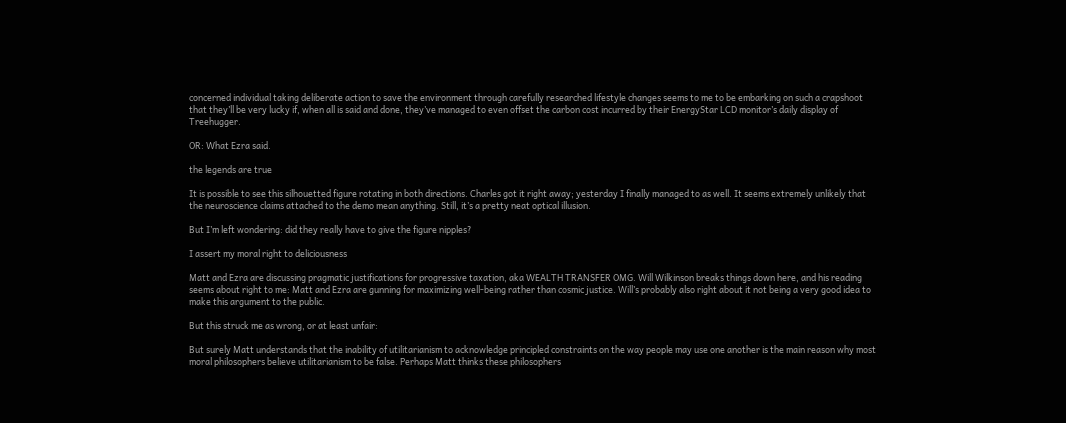concerned individual taking deliberate action to save the environment through carefully researched lifestyle changes seems to me to be embarking on such a crapshoot that they’ll be very lucky if, when all is said and done, they’ve managed to even offset the carbon cost incurred by their EnergyStar LCD monitor’s daily display of Treehugger.

OR: What Ezra said.

the legends are true

It is possible to see this silhouetted figure rotating in both directions. Charles got it right away; yesterday I finally managed to as well. It seems extremely unlikely that the neuroscience claims attached to the demo mean anything. Still, it’s a pretty neat optical illusion.

But I’m left wondering: did they really have to give the figure nipples?

I assert my moral right to deliciousness

Matt and Ezra are discussing pragmatic justifications for progressive taxation, aka WEALTH TRANSFER OMG. Will Wilkinson breaks things down here, and his reading seems about right to me: Matt and Ezra are gunning for maximizing well-being rather than cosmic justice. Will’s probably also right about it not being a very good idea to make this argument to the public.

But this struck me as wrong, or at least unfair:

But surely Matt understands that the inability of utilitarianism to acknowledge principled constraints on the way people may use one another is the main reason why most moral philosophers believe utilitarianism to be false. Perhaps Matt thinks these philosophers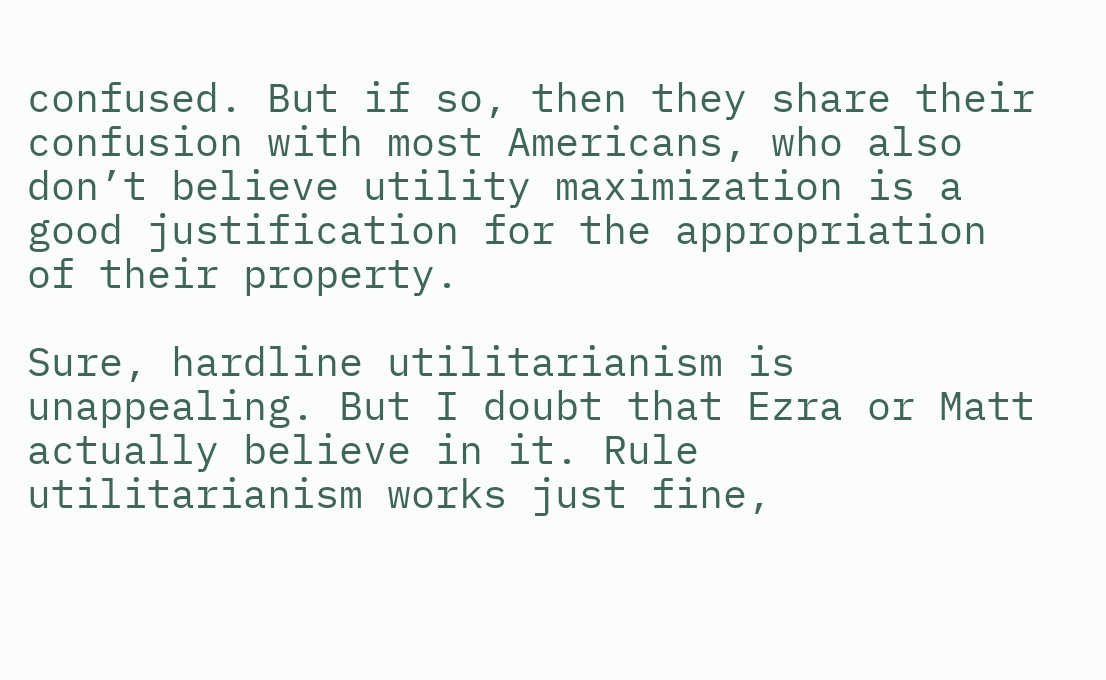confused. But if so, then they share their confusion with most Americans, who also don’t believe utility maximization is a good justification for the appropriation of their property.

Sure, hardline utilitarianism is unappealing. But I doubt that Ezra or Matt actually believe in it. Rule utilitarianism works just fine,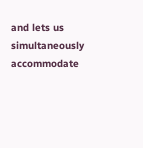and lets us simultaneously accommodate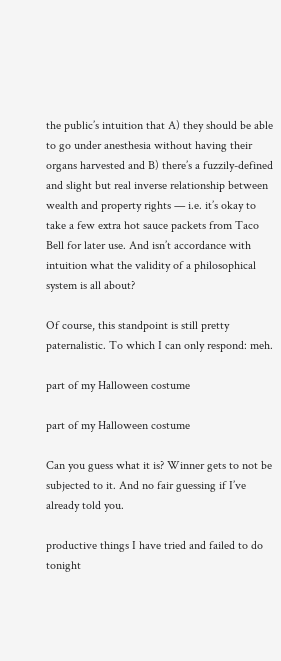the public’s intuition that A) they should be able to go under anesthesia without having their organs harvested and B) there’s a fuzzily-defined and slight but real inverse relationship between wealth and property rights — i.e. it’s okay to take a few extra hot sauce packets from Taco Bell for later use. And isn’t accordance with intuition what the validity of a philosophical system is all about?

Of course, this standpoint is still pretty paternalistic. To which I can only respond: meh.

part of my Halloween costume

part of my Halloween costume

Can you guess what it is? Winner gets to not be subjected to it. And no fair guessing if I’ve already told you.

productive things I have tried and failed to do tonight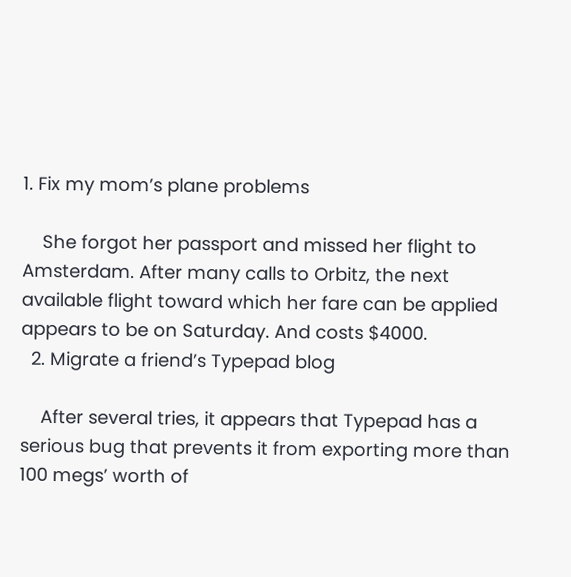1. Fix my mom’s plane problems

    She forgot her passport and missed her flight to Amsterdam. After many calls to Orbitz, the next available flight toward which her fare can be applied appears to be on Saturday. And costs $4000.
  2. Migrate a friend’s Typepad blog

    After several tries, it appears that Typepad has a serious bug that prevents it from exporting more than 100 megs’ worth of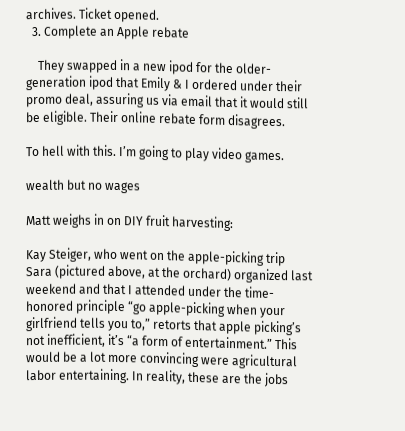archives. Ticket opened.
  3. Complete an Apple rebate

    They swapped in a new ipod for the older-generation ipod that Emily & I ordered under their promo deal, assuring us via email that it would still be eligible. Their online rebate form disagrees.

To hell with this. I’m going to play video games.

wealth but no wages

Matt weighs in on DIY fruit harvesting:

Kay Steiger, who went on the apple-picking trip Sara (pictured above, at the orchard) organized last weekend and that I attended under the time-honored principle “go apple-picking when your girlfriend tells you to,” retorts that apple picking’s not inefficient, it’s “a form of entertainment.” This would be a lot more convincing were agricultural labor entertaining. In reality, these are the jobs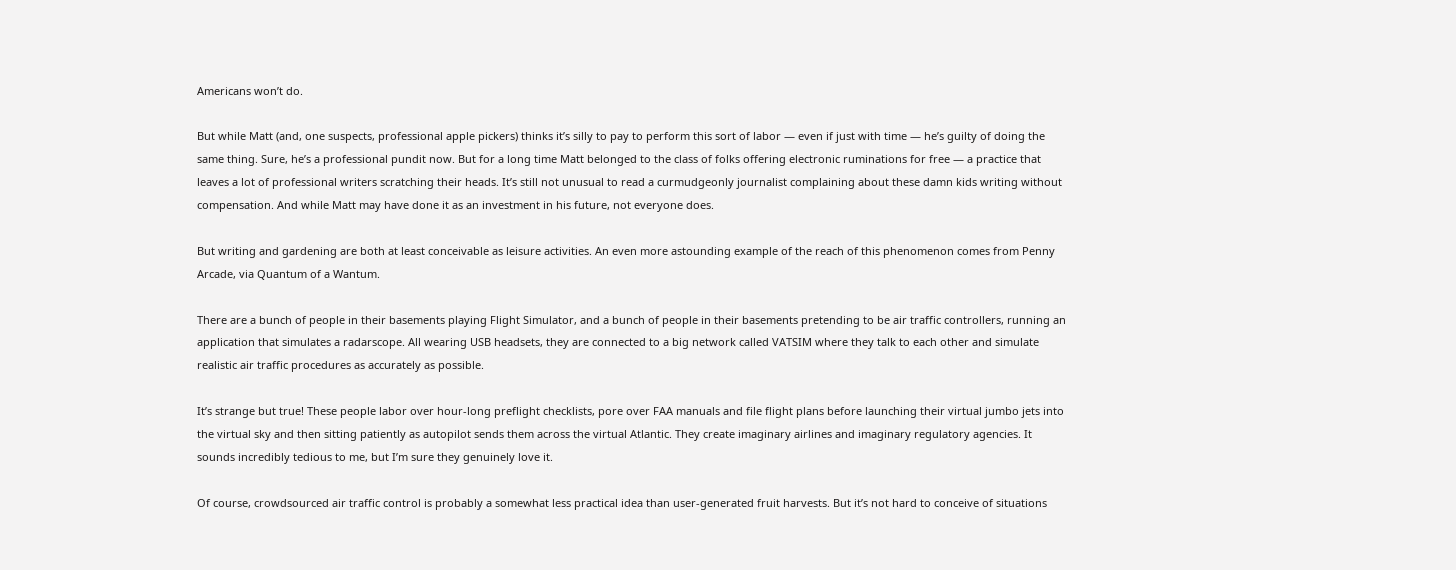Americans won’t do.

But while Matt (and, one suspects, professional apple pickers) thinks it’s silly to pay to perform this sort of labor — even if just with time — he’s guilty of doing the same thing. Sure, he’s a professional pundit now. But for a long time Matt belonged to the class of folks offering electronic ruminations for free — a practice that leaves a lot of professional writers scratching their heads. It’s still not unusual to read a curmudgeonly journalist complaining about these damn kids writing without compensation. And while Matt may have done it as an investment in his future, not everyone does.

But writing and gardening are both at least conceivable as leisure activities. An even more astounding example of the reach of this phenomenon comes from Penny Arcade, via Quantum of a Wantum.

There are a bunch of people in their basements playing Flight Simulator, and a bunch of people in their basements pretending to be air traffic controllers, running an application that simulates a radarscope. All wearing USB headsets, they are connected to a big network called VATSIM where they talk to each other and simulate realistic air traffic procedures as accurately as possible.

It’s strange but true! These people labor over hour-long preflight checklists, pore over FAA manuals and file flight plans before launching their virtual jumbo jets into the virtual sky and then sitting patiently as autopilot sends them across the virtual Atlantic. They create imaginary airlines and imaginary regulatory agencies. It sounds incredibly tedious to me, but I’m sure they genuinely love it.

Of course, crowdsourced air traffic control is probably a somewhat less practical idea than user-generated fruit harvests. But it’s not hard to conceive of situations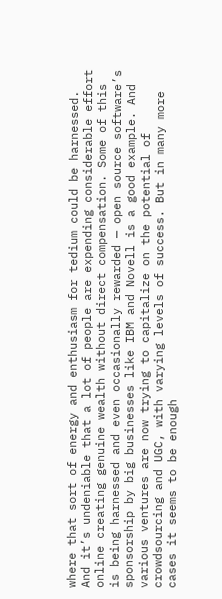where that sort of energy and enthusiasm for tedium could be harnessed. And it’s undeniable that a lot of people are expending considerable effort online creating genuine wealth without direct compensation. Some of this is being harnessed and even occasionally rewarded — open source software’s sponsorship by big businesses like IBM and Novell is a good example. And various ventures are now trying to capitalize on the potential of crowdsourcing and UGC, with varying levels of success. But in many more cases it seems to be enough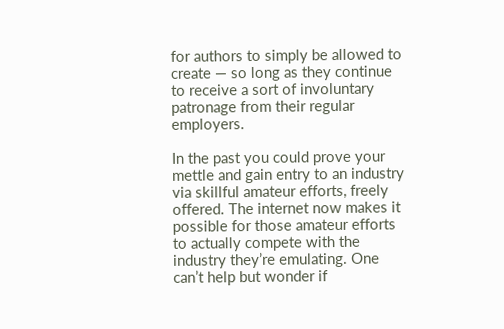for authors to simply be allowed to create — so long as they continue to receive a sort of involuntary patronage from their regular employers.

In the past you could prove your mettle and gain entry to an industry via skillful amateur efforts, freely offered. The internet now makes it possible for those amateur efforts to actually compete with the industry they’re emulating. One can’t help but wonder if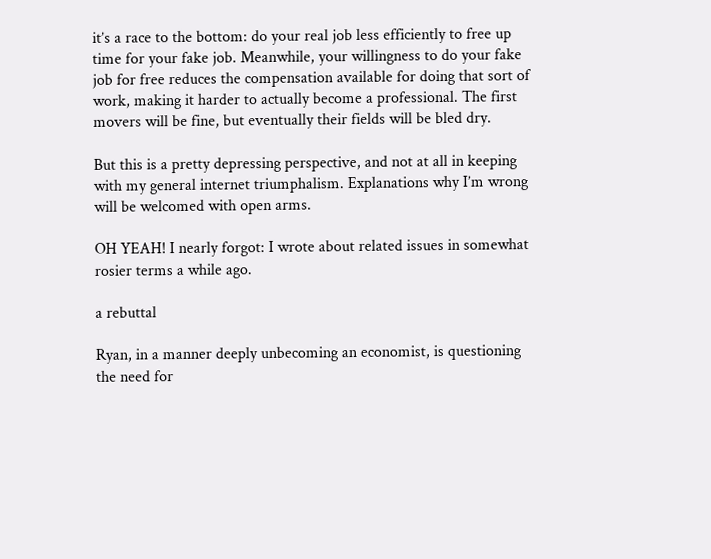it’s a race to the bottom: do your real job less efficiently to free up time for your fake job. Meanwhile, your willingness to do your fake job for free reduces the compensation available for doing that sort of work, making it harder to actually become a professional. The first movers will be fine, but eventually their fields will be bled dry.

But this is a pretty depressing perspective, and not at all in keeping with my general internet triumphalism. Explanations why I’m wrong will be welcomed with open arms.

OH YEAH! I nearly forgot: I wrote about related issues in somewhat rosier terms a while ago.

a rebuttal

Ryan, in a manner deeply unbecoming an economist, is questioning the need for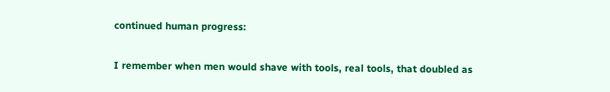continued human progress:

I remember when men would shave with tools, real tools, that doubled as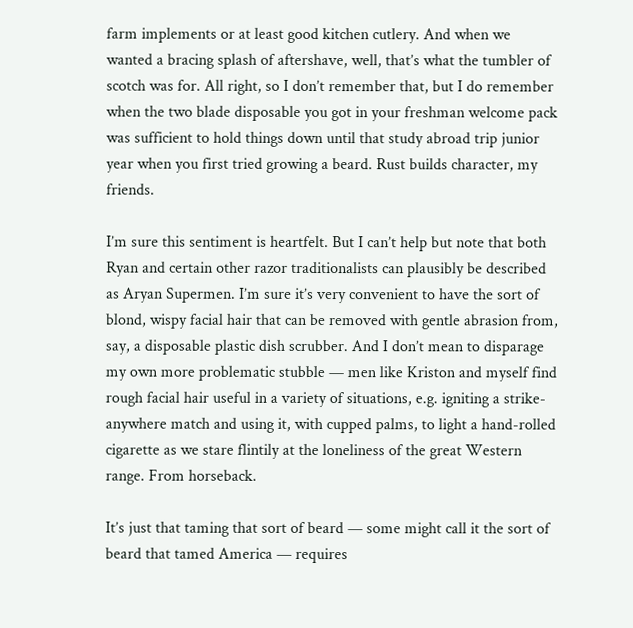farm implements or at least good kitchen cutlery. And when we wanted a bracing splash of aftershave, well, that’s what the tumbler of scotch was for. All right, so I don’t remember that, but I do remember when the two blade disposable you got in your freshman welcome pack was sufficient to hold things down until that study abroad trip junior year when you first tried growing a beard. Rust builds character, my friends.

I’m sure this sentiment is heartfelt. But I can’t help but note that both Ryan and certain other razor traditionalists can plausibly be described as Aryan Supermen. I’m sure it’s very convenient to have the sort of blond, wispy facial hair that can be removed with gentle abrasion from, say, a disposable plastic dish scrubber. And I don’t mean to disparage my own more problematic stubble — men like Kriston and myself find rough facial hair useful in a variety of situations, e.g. igniting a strike-anywhere match and using it, with cupped palms, to light a hand-rolled cigarette as we stare flintily at the loneliness of the great Western range. From horseback.

It’s just that taming that sort of beard — some might call it the sort of beard that tamed America — requires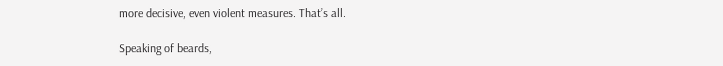more decisive, even violent measures. That’s all.

Speaking of beards,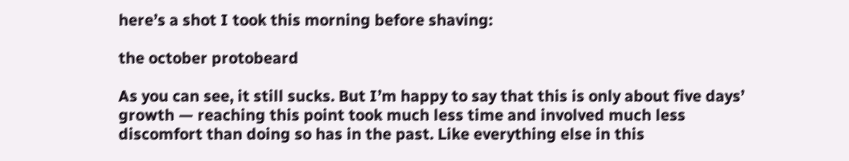here’s a shot I took this morning before shaving:

the october protobeard

As you can see, it still sucks. But I’m happy to say that this is only about five days’ growth — reaching this point took much less time and involved much less discomfort than doing so has in the past. Like everything else in this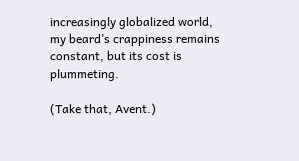increasingly globalized world, my beard’s crappiness remains constant, but its cost is plummeting.

(Take that, Avent.)